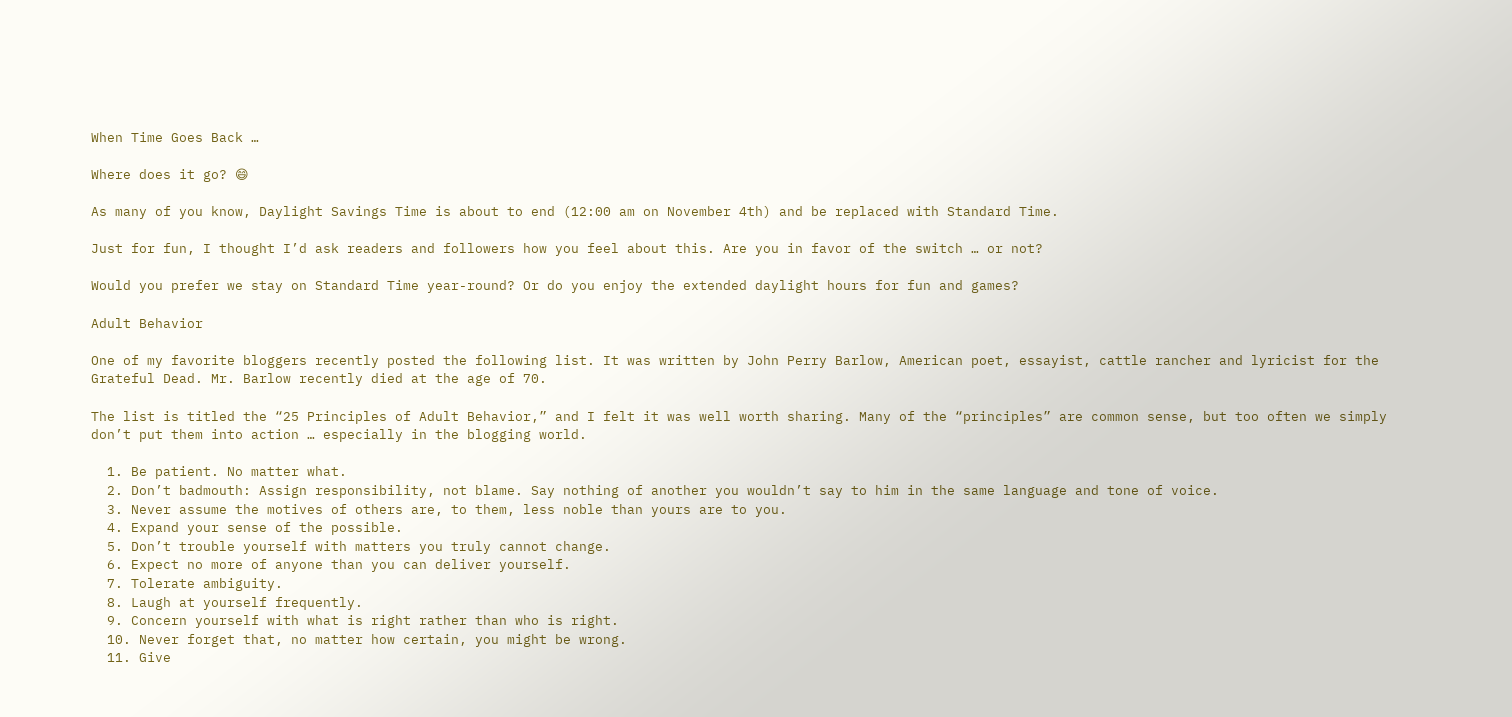When Time Goes Back …

Where does it go? 😄

As many of you know, Daylight Savings Time is about to end (12:00 am on November 4th) and be replaced with Standard Time.

Just for fun, I thought I’d ask readers and followers how you feel about this. Are you in favor of the switch … or not?

Would you prefer we stay on Standard Time year-round? Or do you enjoy the extended daylight hours for fun and games?

Adult Behavior

One of my favorite bloggers recently posted the following list. It was written by John Perry Barlow, American poet, essayist, cattle rancher and lyricist for the Grateful Dead. Mr. Barlow recently died at the age of 70.

The list is titled the “25 Principles of Adult Behavior,” and I felt it was well worth sharing. Many of the “principles” are common sense, but too often we simply don’t put them into action … especially in the blogging world.

  1. Be patient. No matter what.
  2. Don’t badmouth: Assign responsibility, not blame. Say nothing of another you wouldn’t say to him in the same language and tone of voice.
  3. Never assume the motives of others are, to them, less noble than yours are to you.
  4. Expand your sense of the possible.
  5. Don’t trouble yourself with matters you truly cannot change.
  6. Expect no more of anyone than you can deliver yourself.
  7. Tolerate ambiguity.
  8. Laugh at yourself frequently.
  9. Concern yourself with what is right rather than who is right.
  10. Never forget that, no matter how certain, you might be wrong.
  11. Give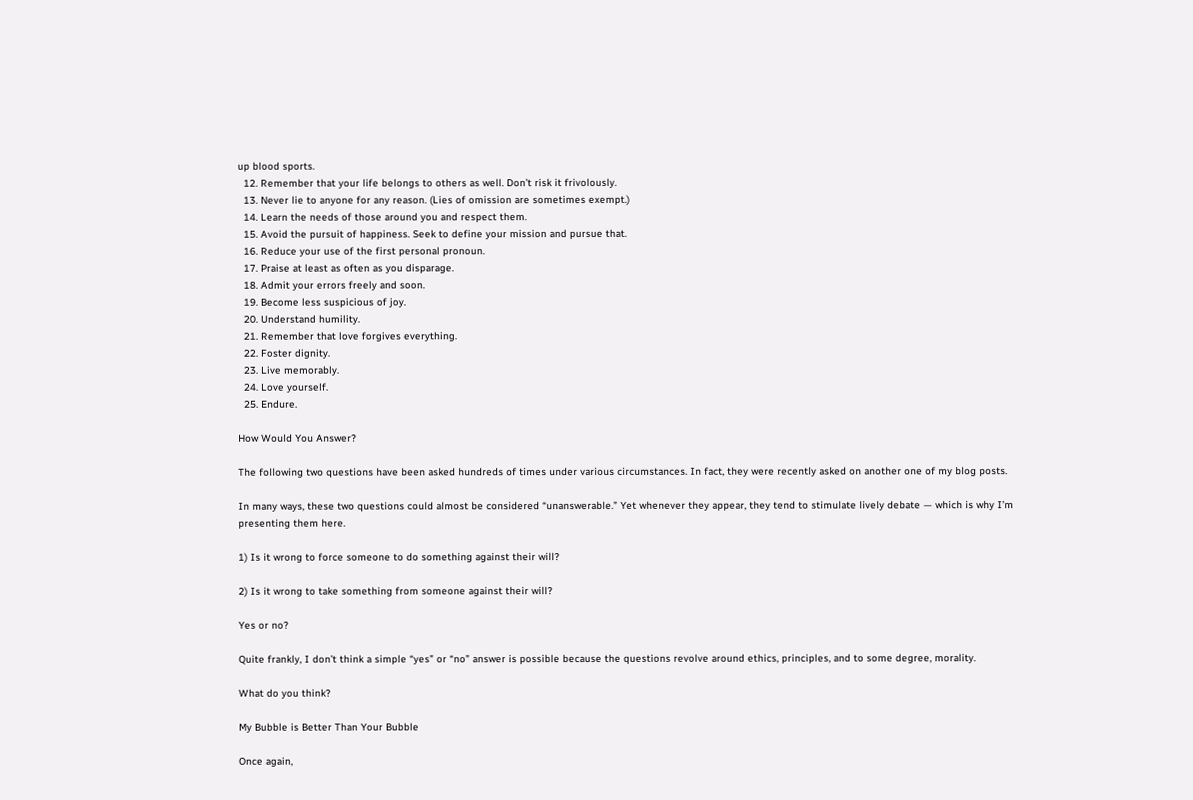up blood sports.
  12. Remember that your life belongs to others as well. Don’t risk it frivolously.
  13. Never lie to anyone for any reason. (Lies of omission are sometimes exempt.)
  14. Learn the needs of those around you and respect them.
  15. Avoid the pursuit of happiness. Seek to define your mission and pursue that.
  16. Reduce your use of the first personal pronoun.
  17. Praise at least as often as you disparage.
  18. Admit your errors freely and soon.
  19. Become less suspicious of joy.
  20. Understand humility.
  21. Remember that love forgives everything.
  22. Foster dignity.
  23. Live memorably.
  24. Love yourself.
  25. Endure.

How Would You Answer?

The following two questions have been asked hundreds of times under various circumstances. In fact, they were recently asked on another one of my blog posts.

In many ways, these two questions could almost be considered “unanswerable.” Yet whenever they appear, they tend to stimulate lively debate — which is why I’m presenting them here.

1) Is it wrong to force someone to do something against their will?

2) Is it wrong to take something from someone against their will?

Yes or no?

Quite frankly, I don’t think a simple “yes” or “no” answer is possible because the questions revolve around ethics, principles, and to some degree, morality.

What do you think?

My Bubble is Better Than Your Bubble

Once again,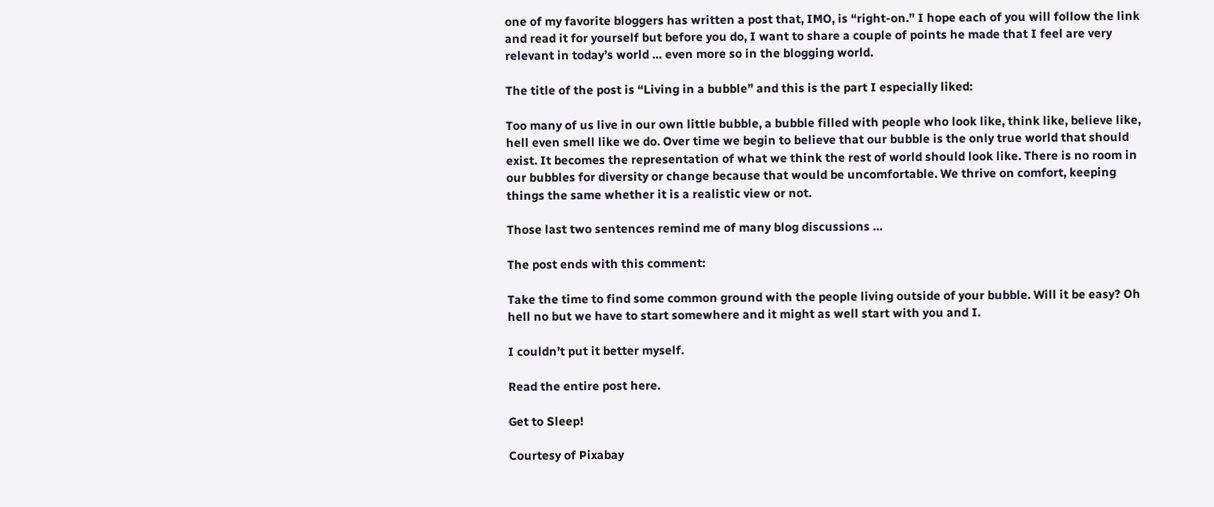one of my favorite bloggers has written a post that, IMO, is “right-on.” I hope each of you will follow the link and read it for yourself but before you do, I want to share a couple of points he made that I feel are very relevant in today’s world … even more so in the blogging world.

The title of the post is “Living in a bubble” and this is the part I especially liked:

Too many of us live in our own little bubble, a bubble filled with people who look like, think like, believe like, hell even smell like we do. Over time we begin to believe that our bubble is the only true world that should exist. It becomes the representation of what we think the rest of world should look like. There is no room in our bubbles for diversity or change because that would be uncomfortable. We thrive on comfort, keeping things the same whether it is a realistic view or not.

Those last two sentences remind me of many blog discussions …

The post ends with this comment:

Take the time to find some common ground with the people living outside of your bubble. Will it be easy? Oh hell no but we have to start somewhere and it might as well start with you and I.

I couldn’t put it better myself.

Read the entire post here.

Get to Sleep!

Courtesy of Pixabay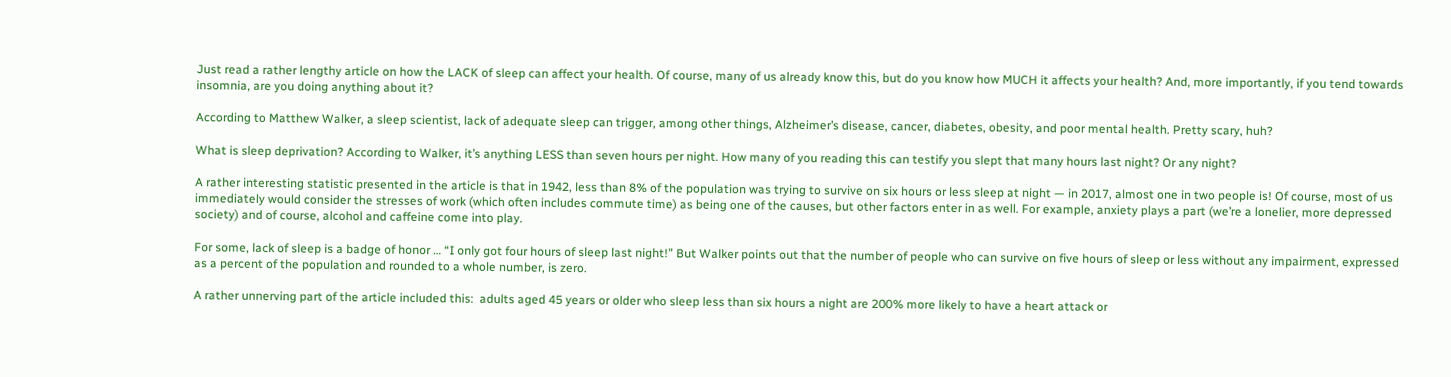Just read a rather lengthy article on how the LACK of sleep can affect your health. Of course, many of us already know this, but do you know how MUCH it affects your health? And, more importantly, if you tend towards insomnia, are you doing anything about it?

According to Matthew Walker, a sleep scientist, lack of adequate sleep can trigger, among other things, Alzheimer’s disease, cancer, diabetes, obesity, and poor mental health. Pretty scary, huh?

What is sleep deprivation? According to Walker, it’s anything LESS than seven hours per night. How many of you reading this can testify you slept that many hours last night? Or any night?

A rather interesting statistic presented in the article is that in 1942, less than 8% of the population was trying to survive on six hours or less sleep at night — in 2017, almost one in two people is! Of course, most of us immediately would consider the stresses of work (which often includes commute time) as being one of the causes, but other factors enter in as well. For example, anxiety plays a part (we’re a lonelier, more depressed society) and of course, alcohol and caffeine come into play.

For some, lack of sleep is a badge of honor … “I only got four hours of sleep last night!” But Walker points out that the number of people who can survive on five hours of sleep or less without any impairment, expressed as a percent of the population and rounded to a whole number, is zero.

A rather unnerving part of the article included this:  adults aged 45 years or older who sleep less than six hours a night are 200% more likely to have a heart attack or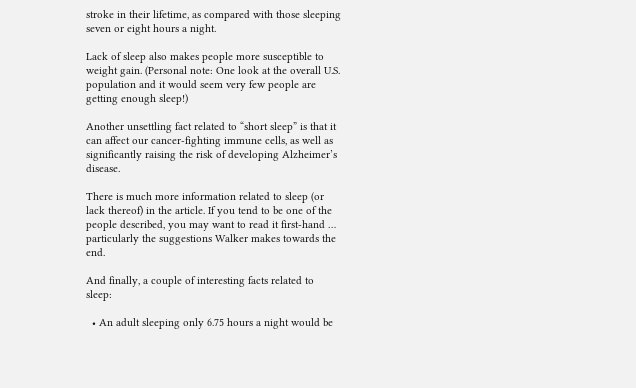stroke in their lifetime, as compared with those sleeping seven or eight hours a night.

Lack of sleep also makes people more susceptible to weight gain. (Personal note: One look at the overall U.S. population and it would seem very few people are getting enough sleep!)

Another unsettling fact related to “short sleep” is that it can affect our cancer-fighting immune cells, as well as significantly raising the risk of developing Alzheimer’s disease.

There is much more information related to sleep (or lack thereof) in the article. If you tend to be one of the people described, you may want to read it first-hand … particularly the suggestions Walker makes towards the end.

And finally, a couple of interesting facts related to sleep:

  • An adult sleeping only 6.75 hours a night would be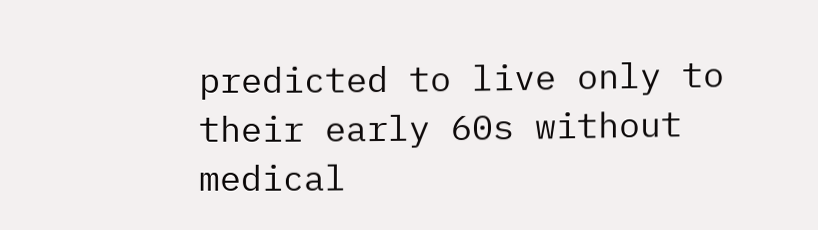predicted to live only to their early 60s without medical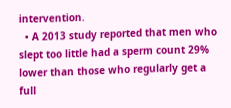intervention.
  • A 2013 study reported that men who slept too little had a sperm count 29% lower than those who regularly get a full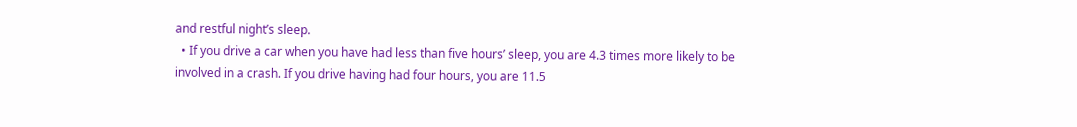and restful night’s sleep.
  • If you drive a car when you have had less than five hours’ sleep, you are 4.3 times more likely to be involved in a crash. If you drive having had four hours, you are 11.5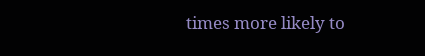times more likely to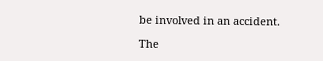be involved in an accident.

The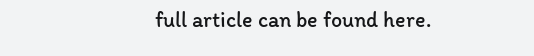full article can be found here.